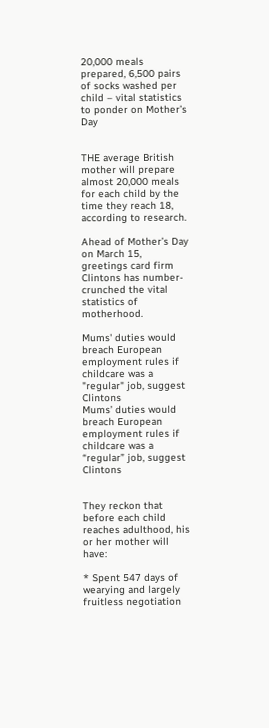20,000 meals prepared, 6,500 pairs of socks washed per child – vital statistics to ponder on Mother’s Day


THE average British mother will prepare almost 20,000 meals for each child by the time they reach 18, according to research.

Ahead of Mother’s Day on March 15, greetings card firm Clintons has number-crunched the vital statistics of motherhood.

Mums' duties would breach European employment rules if childcare was a "regular" job, suggest Clintons
Mums’ duties would breach European employment rules if childcare was a “regular” job, suggest Clintons


They reckon that before each child reaches adulthood, his or her mother will have:

* Spent 547 days of wearying and largely fruitless negotiation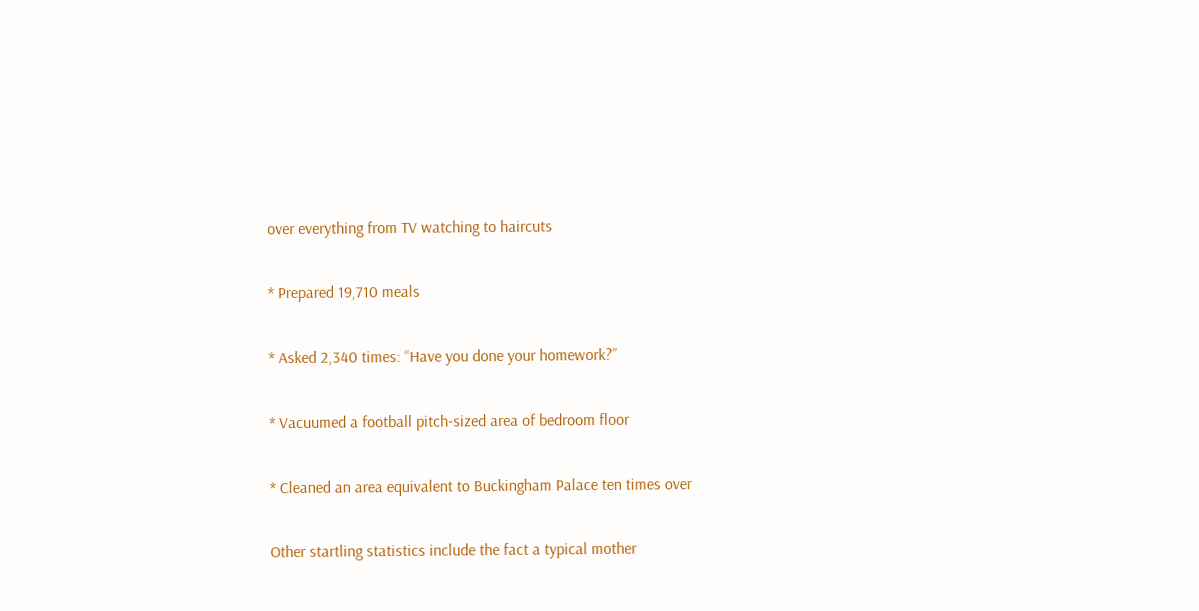over everything from TV watching to haircuts

* Prepared 19,710 meals

* Asked 2,340 times: “Have you done your homework?”

* Vacuumed a football pitch-sized area of bedroom floor

* Cleaned an area equivalent to Buckingham Palace ten times over

Other startling statistics include the fact a typical mother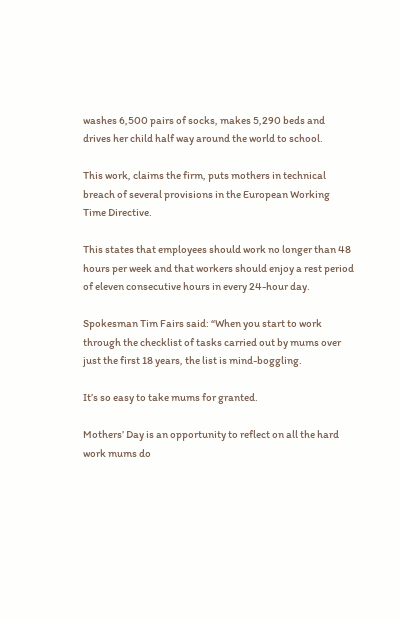washes 6,500 pairs of socks, makes 5,290 beds and drives her child half way around the world to school.

This work, claims the firm, puts mothers in technical breach of several provisions in the European Working Time Directive.

This states that employees should work no longer than 48 hours per week and that workers should enjoy a rest period of eleven consecutive hours in every 24-hour day.

Spokesman Tim Fairs said: “When you start to work through the checklist of tasks carried out by mums over just the first 18 years, the list is mind-boggling.

It’s so easy to take mums for granted.

Mothers’ Day is an opportunity to reflect on all the hard work mums do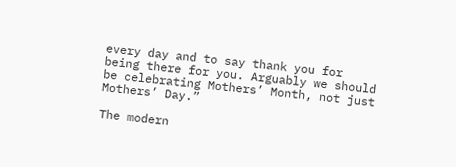every day and to say thank you for being there for you. Arguably we should be celebrating Mothers’ Month, not just Mothers’ Day.”

The modern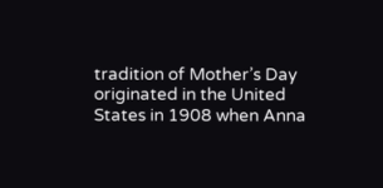tradition of Mother’s Day originated in the United States in 1908 when Anna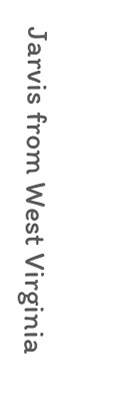Jarvis from West Virginia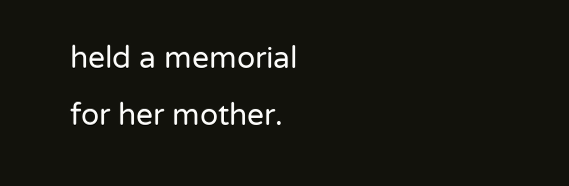held a memorial for her mother.